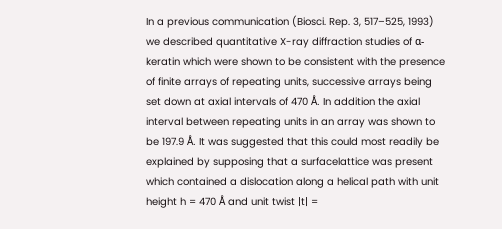In a previous communication (Biosci. Rep. 3, 517–525, 1993) we described quantitative X-ray diffraction studies of α-keratin which were shown to be consistent with the presence of finite arrays of repeating units, successive arrays being set down at axial intervals of 470 Å. In addition the axial interval between repeating units in an array was shown to be 197.9 Å. It was suggested that this could most readily be explained by supposing that a surfacelattice was present which contained a dislocation along a helical path with unit height h = 470 Å and unit twist |t| =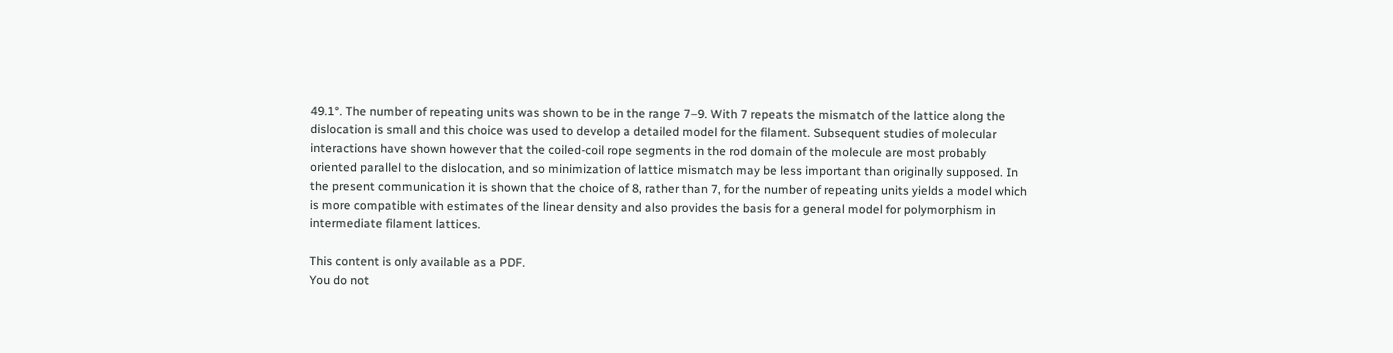49.1°. The number of repeating units was shown to be in the range 7–9. With 7 repeats the mismatch of the lattice along the dislocation is small and this choice was used to develop a detailed model for the filament. Subsequent studies of molecular interactions have shown however that the coiled-coil rope segments in the rod domain of the molecule are most probably oriented parallel to the dislocation, and so minimization of lattice mismatch may be less important than originally supposed. In the present communication it is shown that the choice of 8, rather than 7, for the number of repeating units yields a model which is more compatible with estimates of the linear density and also provides the basis for a general model for polymorphism in intermediate filament lattices.

This content is only available as a PDF.
You do not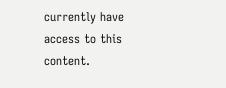currently have access to this content.